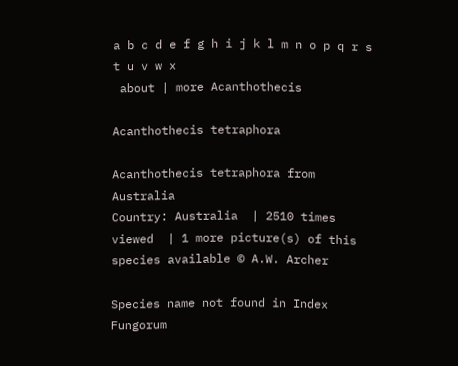a b c d e f g h i j k l m n o p q r s t u v w x
 about | more Acanthothecis

Acanthothecis tetraphora

Acanthothecis tetraphora from Australia
Country: Australia  | 2510 times viewed  | 1 more picture(s) of this species available © A.W. Archer

Species name not found in Index Fungorum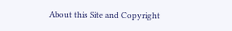About this Site and Copyright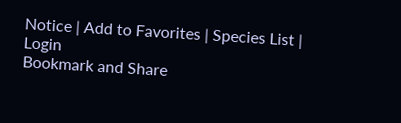Notice | Add to Favorites | Species List | Login
Bookmark and Share